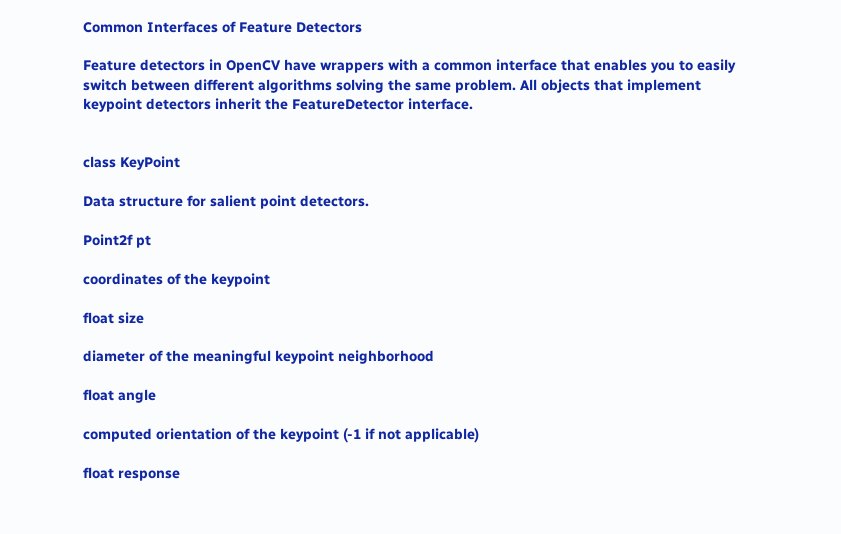Common Interfaces of Feature Detectors

Feature detectors in OpenCV have wrappers with a common interface that enables you to easily switch between different algorithms solving the same problem. All objects that implement keypoint detectors inherit the FeatureDetector interface.


class KeyPoint

Data structure for salient point detectors.

Point2f pt

coordinates of the keypoint

float size

diameter of the meaningful keypoint neighborhood

float angle

computed orientation of the keypoint (-1 if not applicable)

float response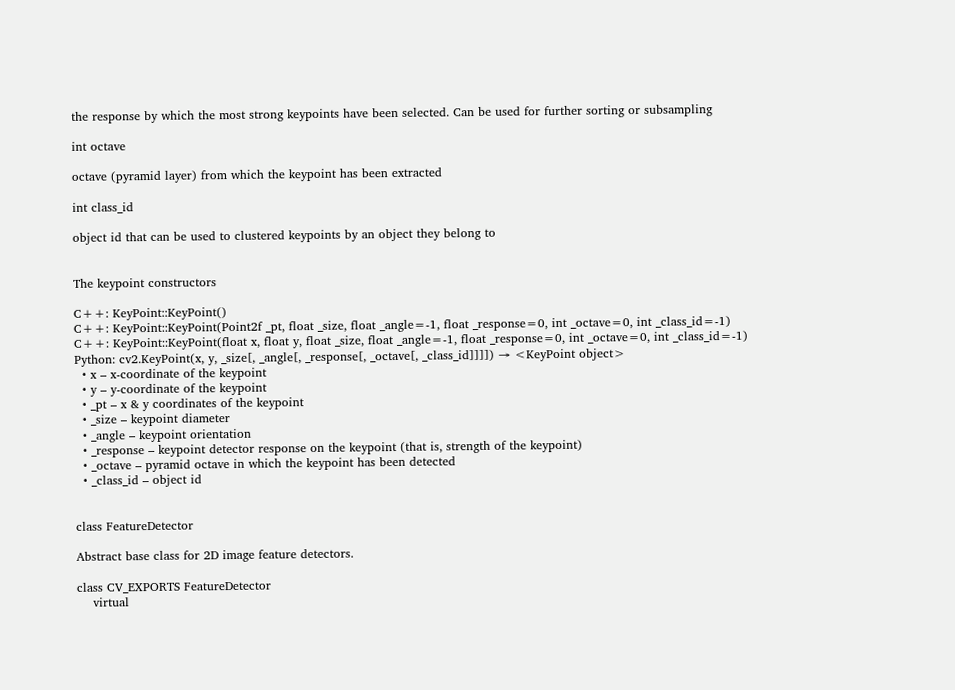the response by which the most strong keypoints have been selected. Can be used for further sorting or subsampling

int octave

octave (pyramid layer) from which the keypoint has been extracted

int class_id

object id that can be used to clustered keypoints by an object they belong to


The keypoint constructors

C++: KeyPoint::KeyPoint()
C++: KeyPoint::KeyPoint(Point2f _pt, float _size, float _angle=-1, float _response=0, int _octave=0, int _class_id=-1)
C++: KeyPoint::KeyPoint(float x, float y, float _size, float _angle=-1, float _response=0, int _octave=0, int _class_id=-1)
Python: cv2.KeyPoint(x, y, _size[, _angle[, _response[, _octave[, _class_id]]]]) → <KeyPoint object>
  • x – x-coordinate of the keypoint
  • y – y-coordinate of the keypoint
  • _pt – x & y coordinates of the keypoint
  • _size – keypoint diameter
  • _angle – keypoint orientation
  • _response – keypoint detector response on the keypoint (that is, strength of the keypoint)
  • _octave – pyramid octave in which the keypoint has been detected
  • _class_id – object id


class FeatureDetector

Abstract base class for 2D image feature detectors.

class CV_EXPORTS FeatureDetector
    virtual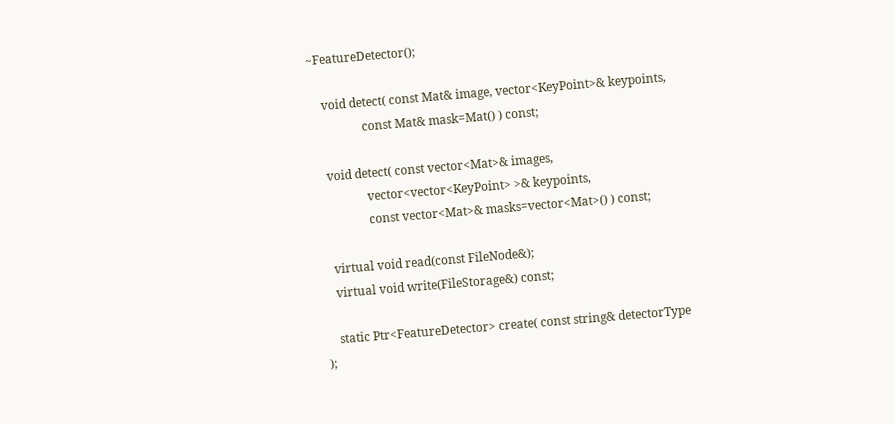~FeatureDetector();

    void detect( const Mat& image, vector<KeyPoint>& keypoints,
                 const Mat& mask=Mat() ) const;

    void detect( const vector<Mat>& images,
                 vector<vector<KeyPoint> >& keypoints,
                 const vector<Mat>& masks=vector<Mat>() ) const;

    virtual void read(const FileNode&);
    virtual void write(FileStorage&) const;

    static Ptr<FeatureDetector> create( const string& detectorType );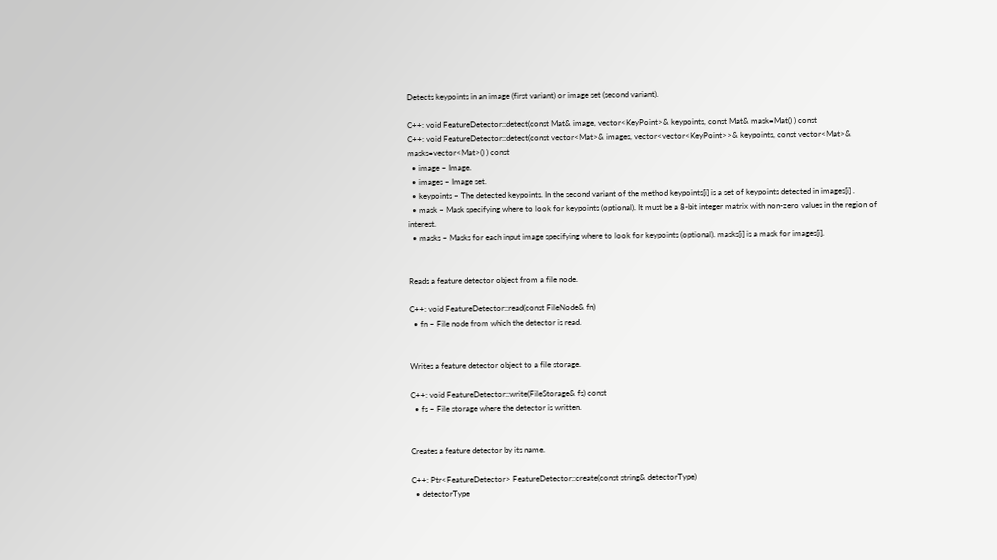Detects keypoints in an image (first variant) or image set (second variant).

C++: void FeatureDetector::detect(const Mat& image, vector<KeyPoint>& keypoints, const Mat& mask=Mat() ) const
C++: void FeatureDetector::detect(const vector<Mat>& images, vector<vector<KeyPoint>>& keypoints, const vector<Mat>& masks=vector<Mat>() ) const
  • image – Image.
  • images – Image set.
  • keypoints – The detected keypoints. In the second variant of the method keypoints[i] is a set of keypoints detected in images[i] .
  • mask – Mask specifying where to look for keypoints (optional). It must be a 8-bit integer matrix with non-zero values in the region of interest.
  • masks – Masks for each input image specifying where to look for keypoints (optional). masks[i] is a mask for images[i].


Reads a feature detector object from a file node.

C++: void FeatureDetector::read(const FileNode& fn)
  • fn – File node from which the detector is read.


Writes a feature detector object to a file storage.

C++: void FeatureDetector::write(FileStorage& fs) const
  • fs – File storage where the detector is written.


Creates a feature detector by its name.

C++: Ptr<FeatureDetector> FeatureDetector::create(const string& detectorType)
  • detectorType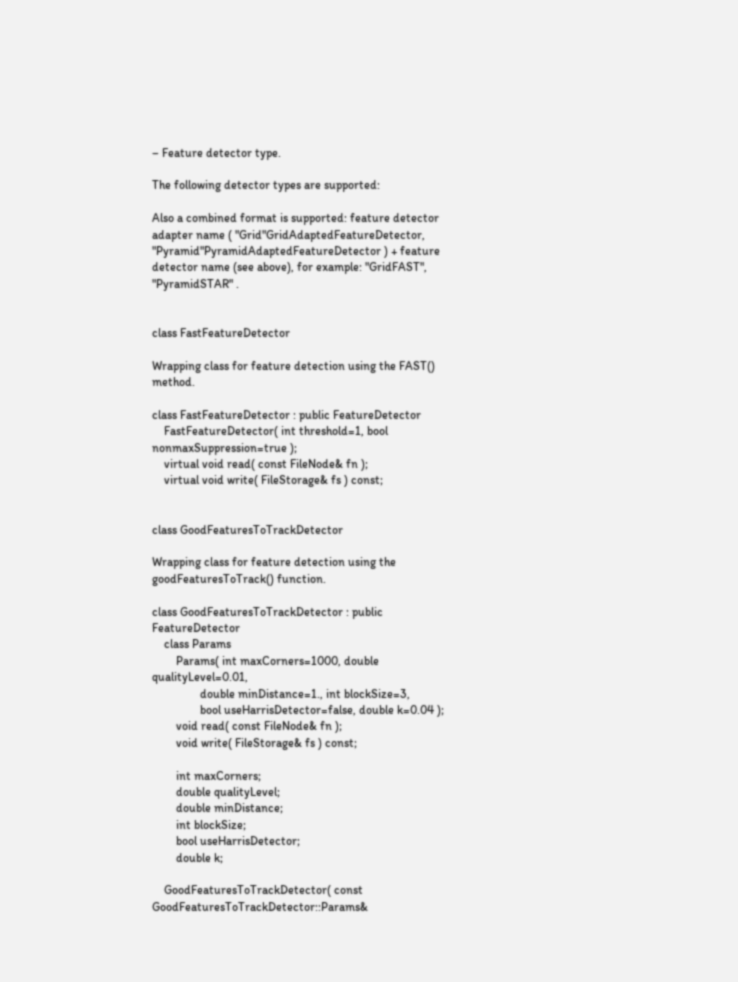– Feature detector type.

The following detector types are supported:

Also a combined format is supported: feature detector adapter name ( "Grid"GridAdaptedFeatureDetector, "Pyramid"PyramidAdaptedFeatureDetector ) + feature detector name (see above), for example: "GridFAST", "PyramidSTAR" .


class FastFeatureDetector

Wrapping class for feature detection using the FAST() method.

class FastFeatureDetector : public FeatureDetector
    FastFeatureDetector( int threshold=1, bool nonmaxSuppression=true );
    virtual void read( const FileNode& fn );
    virtual void write( FileStorage& fs ) const;


class GoodFeaturesToTrackDetector

Wrapping class for feature detection using the goodFeaturesToTrack() function.

class GoodFeaturesToTrackDetector : public FeatureDetector
    class Params
        Params( int maxCorners=1000, double qualityLevel=0.01,
                double minDistance=1., int blockSize=3,
                bool useHarrisDetector=false, double k=0.04 );
        void read( const FileNode& fn );
        void write( FileStorage& fs ) const;

        int maxCorners;
        double qualityLevel;
        double minDistance;
        int blockSize;
        bool useHarrisDetector;
        double k;

    GoodFeaturesToTrackDetector( const GoodFeaturesToTrackDetector::Params&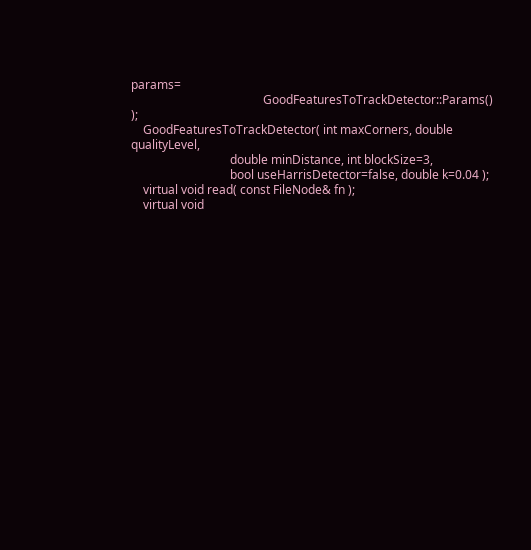params=
                                            GoodFeaturesToTrackDetector::Params() );
    GoodFeaturesToTrackDetector( int maxCorners, double qualityLevel,
                                 double minDistance, int blockSize=3,
                                 bool useHarrisDetector=false, double k=0.04 );
    virtual void read( const FileNode& fn );
    virtual void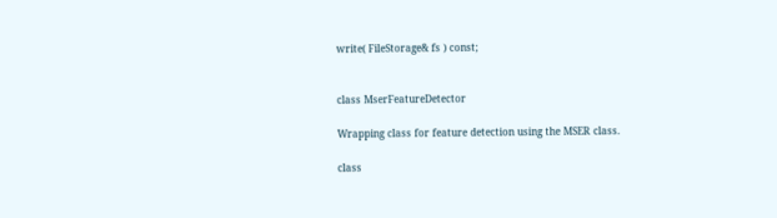write( FileStorage& fs ) const;


class MserFeatureDetector

Wrapping class for feature detection using the MSER class.

class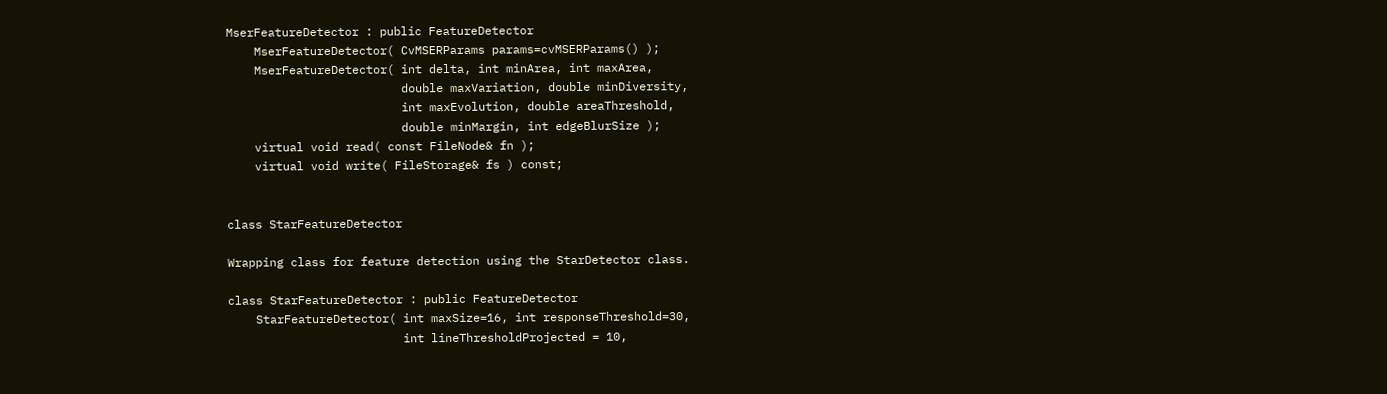MserFeatureDetector : public FeatureDetector
    MserFeatureDetector( CvMSERParams params=cvMSERParams() );
    MserFeatureDetector( int delta, int minArea, int maxArea,
                         double maxVariation, double minDiversity,
                         int maxEvolution, double areaThreshold,
                         double minMargin, int edgeBlurSize );
    virtual void read( const FileNode& fn );
    virtual void write( FileStorage& fs ) const;


class StarFeatureDetector

Wrapping class for feature detection using the StarDetector class.

class StarFeatureDetector : public FeatureDetector
    StarFeatureDetector( int maxSize=16, int responseThreshold=30,
                         int lineThresholdProjected = 10,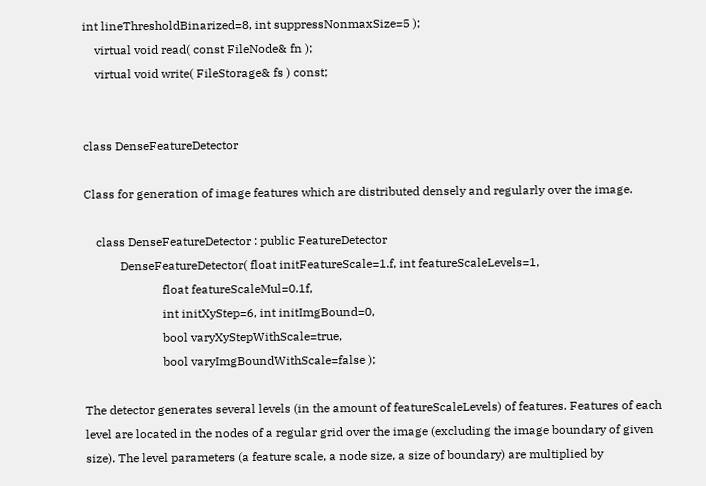int lineThresholdBinarized=8, int suppressNonmaxSize=5 );
    virtual void read( const FileNode& fn );
    virtual void write( FileStorage& fs ) const;


class DenseFeatureDetector

Class for generation of image features which are distributed densely and regularly over the image.

    class DenseFeatureDetector : public FeatureDetector
            DenseFeatureDetector( float initFeatureScale=1.f, int featureScaleLevels=1,
                          float featureScaleMul=0.1f,
                          int initXyStep=6, int initImgBound=0,
                          bool varyXyStepWithScale=true,
                          bool varyImgBoundWithScale=false );

The detector generates several levels (in the amount of featureScaleLevels) of features. Features of each level are located in the nodes of a regular grid over the image (excluding the image boundary of given size). The level parameters (a feature scale, a node size, a size of boundary) are multiplied by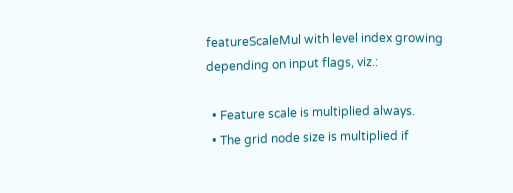featureScaleMul with level index growing depending on input flags, viz.:

  • Feature scale is multiplied always.
  • The grid node size is multiplied if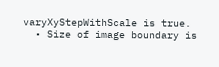varyXyStepWithScale is true.
  • Size of image boundary is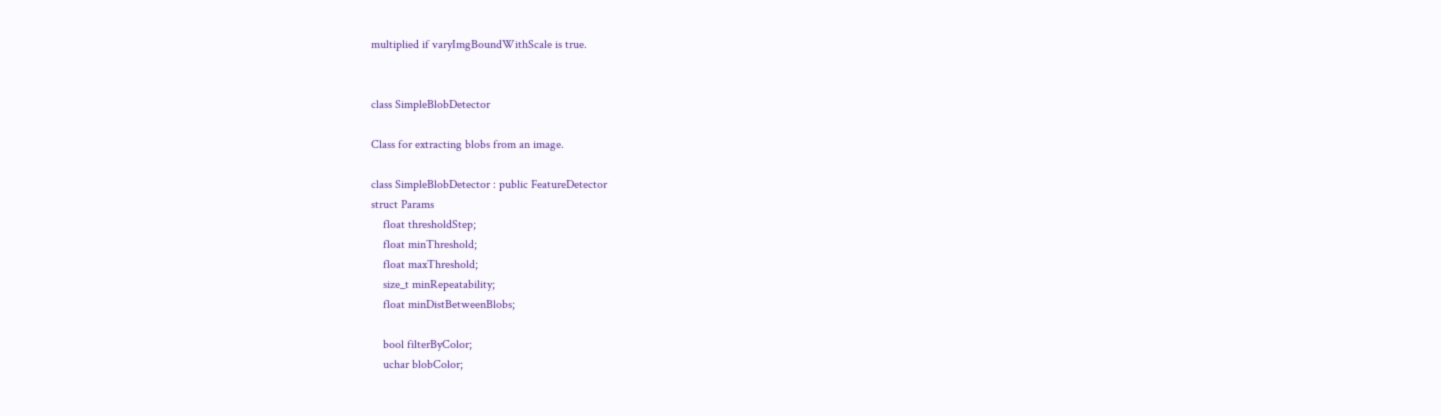multiplied if varyImgBoundWithScale is true.


class SimpleBlobDetector

Class for extracting blobs from an image.

class SimpleBlobDetector : public FeatureDetector
struct Params
    float thresholdStep;
    float minThreshold;
    float maxThreshold;
    size_t minRepeatability;
    float minDistBetweenBlobs;

    bool filterByColor;
    uchar blobColor;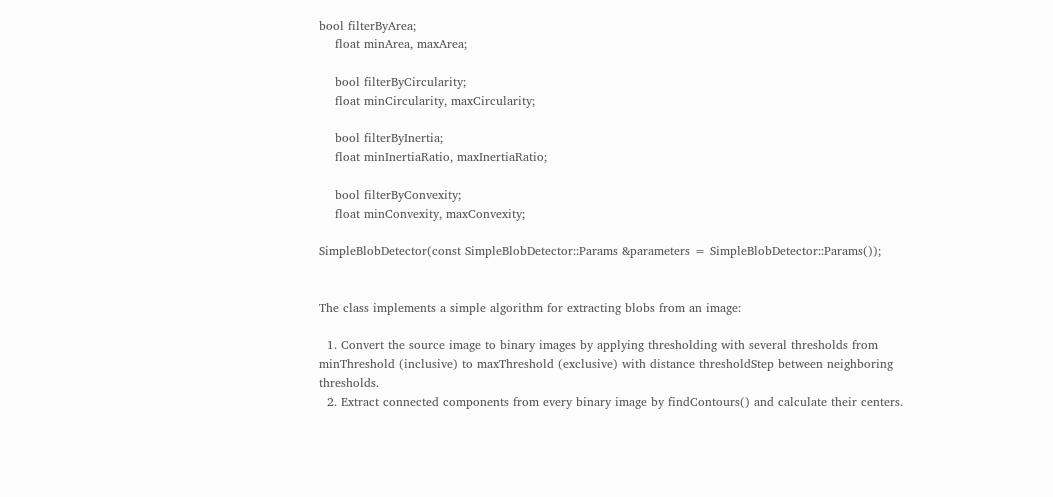bool filterByArea;
    float minArea, maxArea;

    bool filterByCircularity;
    float minCircularity, maxCircularity;

    bool filterByInertia;
    float minInertiaRatio, maxInertiaRatio;

    bool filterByConvexity;
    float minConvexity, maxConvexity;

SimpleBlobDetector(const SimpleBlobDetector::Params &parameters = SimpleBlobDetector::Params());


The class implements a simple algorithm for extracting blobs from an image:

  1. Convert the source image to binary images by applying thresholding with several thresholds from minThreshold (inclusive) to maxThreshold (exclusive) with distance thresholdStep between neighboring thresholds.
  2. Extract connected components from every binary image by findContours() and calculate their centers.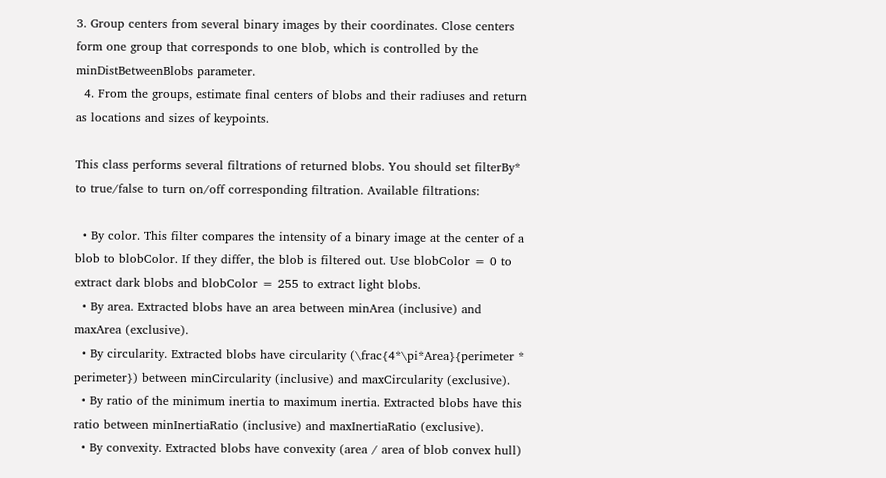3. Group centers from several binary images by their coordinates. Close centers form one group that corresponds to one blob, which is controlled by the minDistBetweenBlobs parameter.
  4. From the groups, estimate final centers of blobs and their radiuses and return as locations and sizes of keypoints.

This class performs several filtrations of returned blobs. You should set filterBy* to true/false to turn on/off corresponding filtration. Available filtrations:

  • By color. This filter compares the intensity of a binary image at the center of a blob to blobColor. If they differ, the blob is filtered out. Use blobColor = 0 to extract dark blobs and blobColor = 255 to extract light blobs.
  • By area. Extracted blobs have an area between minArea (inclusive) and maxArea (exclusive).
  • By circularity. Extracted blobs have circularity (\frac{4*\pi*Area}{perimeter * perimeter}) between minCircularity (inclusive) and maxCircularity (exclusive).
  • By ratio of the minimum inertia to maximum inertia. Extracted blobs have this ratio between minInertiaRatio (inclusive) and maxInertiaRatio (exclusive).
  • By convexity. Extracted blobs have convexity (area / area of blob convex hull)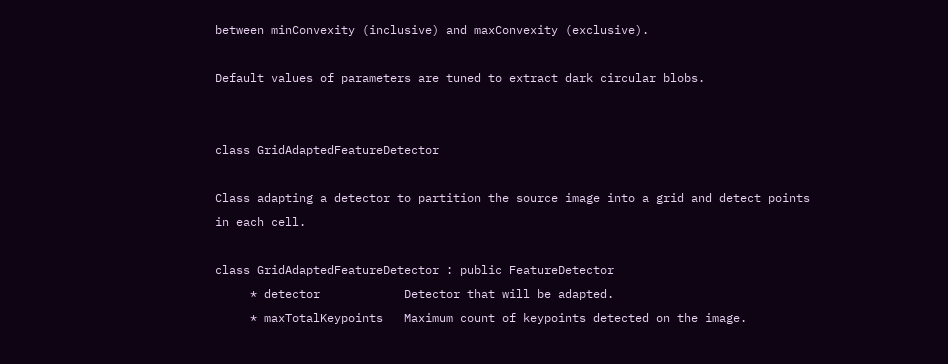between minConvexity (inclusive) and maxConvexity (exclusive).

Default values of parameters are tuned to extract dark circular blobs.


class GridAdaptedFeatureDetector

Class adapting a detector to partition the source image into a grid and detect points in each cell.

class GridAdaptedFeatureDetector : public FeatureDetector
     * detector            Detector that will be adapted.
     * maxTotalKeypoints   Maximum count of keypoints detected on the image.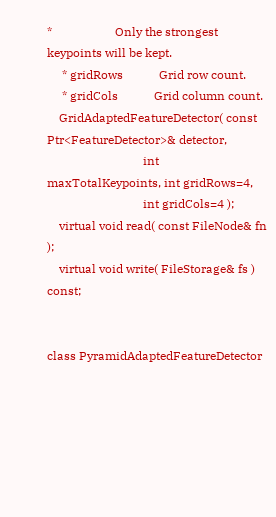*                     Only the strongest keypoints will be kept.
     * gridRows            Grid row count.
     * gridCols            Grid column count.
    GridAdaptedFeatureDetector( const Ptr<FeatureDetector>& detector,
                                int maxTotalKeypoints, int gridRows=4,
                                int gridCols=4 );
    virtual void read( const FileNode& fn );
    virtual void write( FileStorage& fs ) const;


class PyramidAdaptedFeatureDetector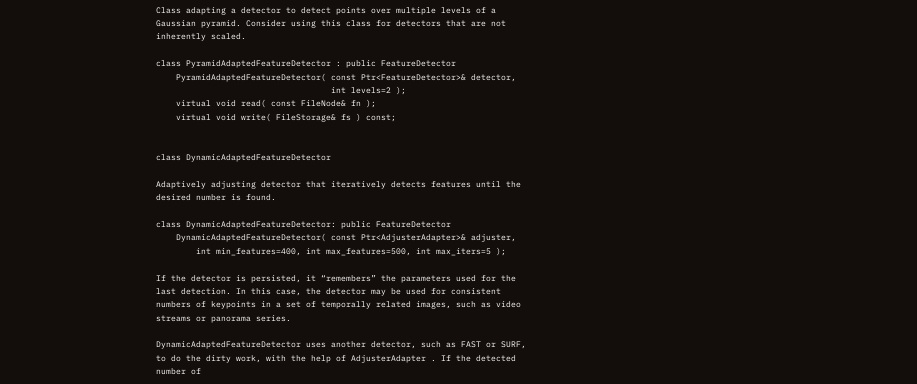Class adapting a detector to detect points over multiple levels of a Gaussian pyramid. Consider using this class for detectors that are not inherently scaled.

class PyramidAdaptedFeatureDetector : public FeatureDetector
    PyramidAdaptedFeatureDetector( const Ptr<FeatureDetector>& detector,
                                   int levels=2 );
    virtual void read( const FileNode& fn );
    virtual void write( FileStorage& fs ) const;


class DynamicAdaptedFeatureDetector

Adaptively adjusting detector that iteratively detects features until the desired number is found.

class DynamicAdaptedFeatureDetector: public FeatureDetector
    DynamicAdaptedFeatureDetector( const Ptr<AdjusterAdapter>& adjuster,
        int min_features=400, int max_features=500, int max_iters=5 );

If the detector is persisted, it “remembers” the parameters used for the last detection. In this case, the detector may be used for consistent numbers of keypoints in a set of temporally related images, such as video streams or panorama series.

DynamicAdaptedFeatureDetector uses another detector, such as FAST or SURF, to do the dirty work, with the help of AdjusterAdapter . If the detected number of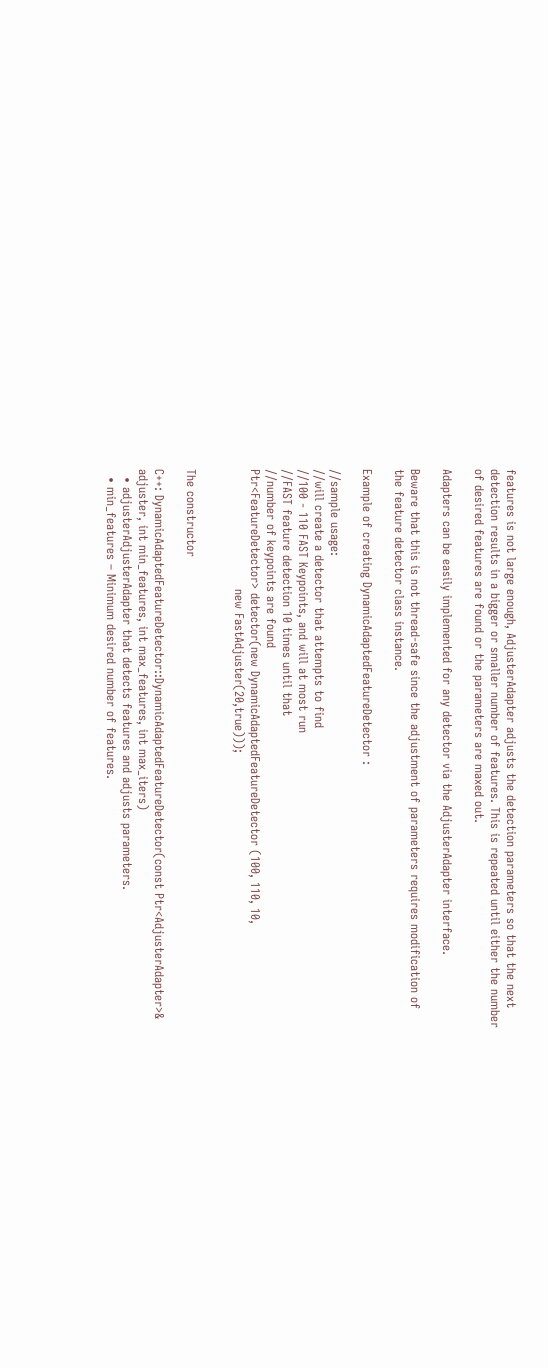features is not large enough, AdjusterAdapter adjusts the detection parameters so that the next detection results in a bigger or smaller number of features. This is repeated until either the number of desired features are found or the parameters are maxed out.

Adapters can be easily implemented for any detector via the AdjusterAdapter interface.

Beware that this is not thread-safe since the adjustment of parameters requires modification of the feature detector class instance.

Example of creating DynamicAdaptedFeatureDetector :

//sample usage:
//will create a detector that attempts to find
//100 - 110 FAST Keypoints, and will at most run
//FAST feature detection 10 times until that
//number of keypoints are found
Ptr<FeatureDetector> detector(new DynamicAdaptedFeatureDetector (100, 110, 10,
                              new FastAdjuster(20,true)));


The constructor

C++: DynamicAdaptedFeatureDetector::DynamicAdaptedFeatureDetector(const Ptr<AdjusterAdapter>& adjuster, int min_features, int max_features, int max_iters)
  • adjusterAdjusterAdapter that detects features and adjusts parameters.
  • min_features – Minimum desired number of features.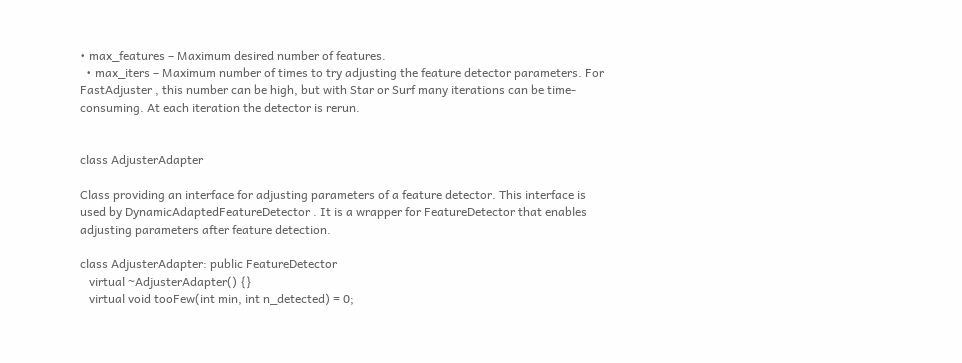• max_features – Maximum desired number of features.
  • max_iters – Maximum number of times to try adjusting the feature detector parameters. For FastAdjuster , this number can be high, but with Star or Surf many iterations can be time-consuming. At each iteration the detector is rerun.


class AdjusterAdapter

Class providing an interface for adjusting parameters of a feature detector. This interface is used by DynamicAdaptedFeatureDetector . It is a wrapper for FeatureDetector that enables adjusting parameters after feature detection.

class AdjusterAdapter: public FeatureDetector
   virtual ~AdjusterAdapter() {}
   virtual void tooFew(int min, int n_detected) = 0;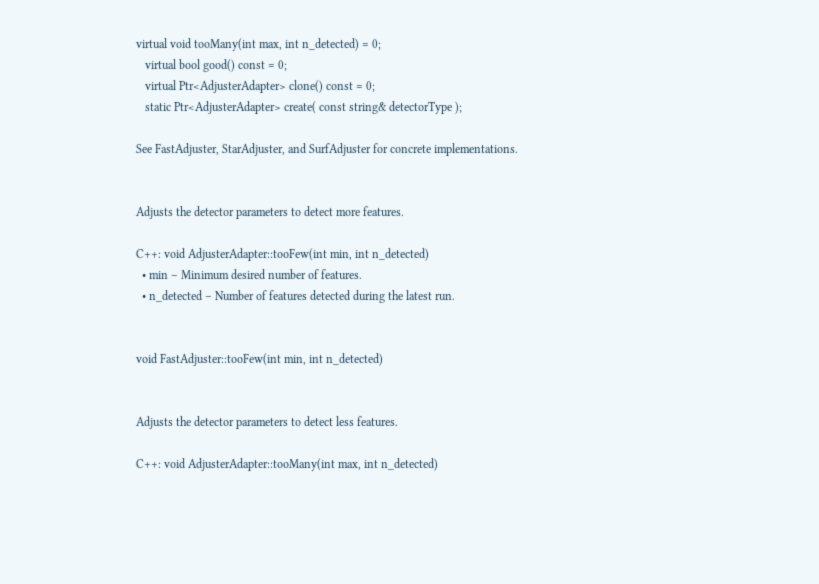virtual void tooMany(int max, int n_detected) = 0;
   virtual bool good() const = 0;
   virtual Ptr<AdjusterAdapter> clone() const = 0;
   static Ptr<AdjusterAdapter> create( const string& detectorType );

See FastAdjuster, StarAdjuster, and SurfAdjuster for concrete implementations.


Adjusts the detector parameters to detect more features.

C++: void AdjusterAdapter::tooFew(int min, int n_detected)
  • min – Minimum desired number of features.
  • n_detected – Number of features detected during the latest run.


void FastAdjuster::tooFew(int min, int n_detected)


Adjusts the detector parameters to detect less features.

C++: void AdjusterAdapter::tooMany(int max, int n_detected)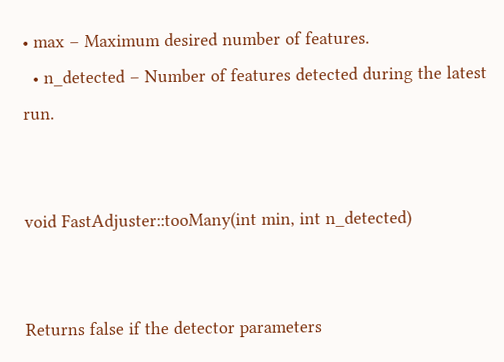• max – Maximum desired number of features.
  • n_detected – Number of features detected during the latest run.


void FastAdjuster::tooMany(int min, int n_detected)


Returns false if the detector parameters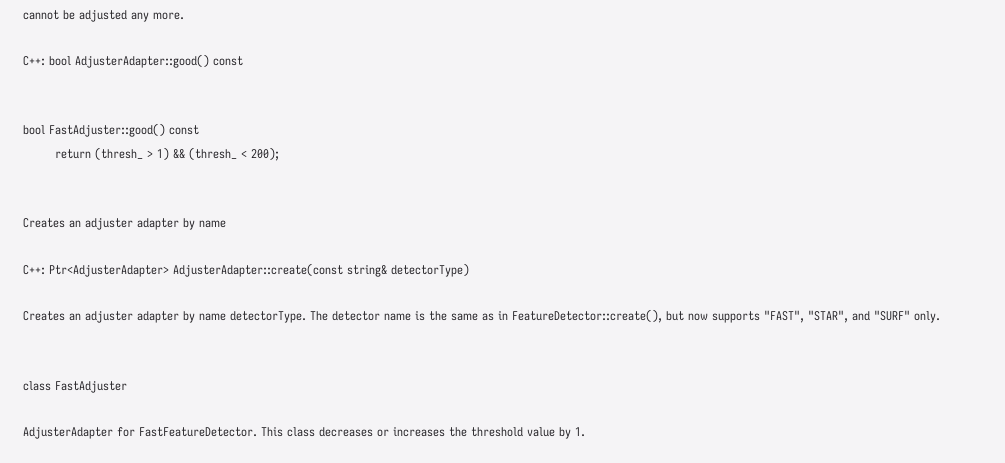cannot be adjusted any more.

C++: bool AdjusterAdapter::good() const


bool FastAdjuster::good() const
        return (thresh_ > 1) && (thresh_ < 200);


Creates an adjuster adapter by name

C++: Ptr<AdjusterAdapter> AdjusterAdapter::create(const string& detectorType)

Creates an adjuster adapter by name detectorType. The detector name is the same as in FeatureDetector::create(), but now supports "FAST", "STAR", and "SURF" only.


class FastAdjuster

AdjusterAdapter for FastFeatureDetector. This class decreases or increases the threshold value by 1.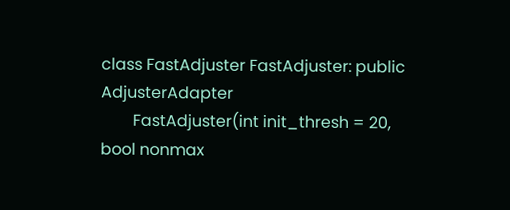class FastAdjuster FastAdjuster: public AdjusterAdapter
        FastAdjuster(int init_thresh = 20, bool nonmax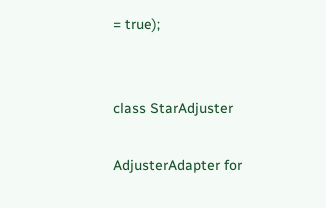= true);


class StarAdjuster

AdjusterAdapter for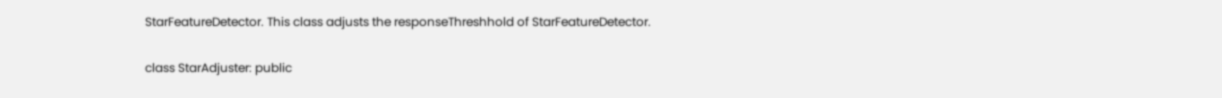StarFeatureDetector. This class adjusts the responseThreshhold of StarFeatureDetector.

class StarAdjuster: public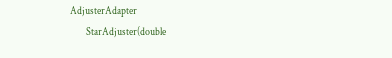AdjusterAdapter
        StarAdjuster(double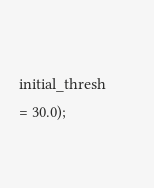initial_thresh = 30.0);